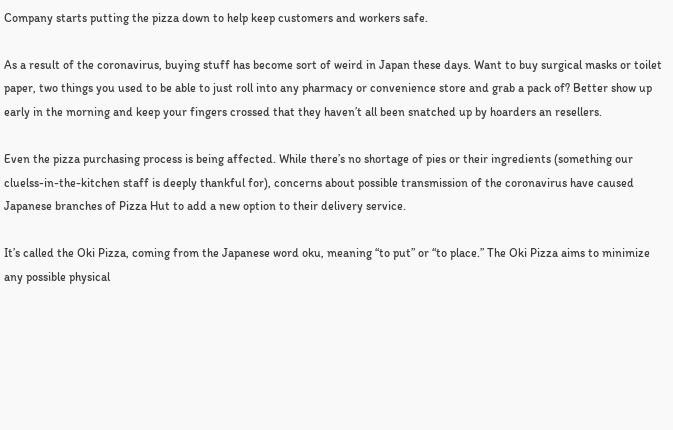Company starts putting the pizza down to help keep customers and workers safe.

As a result of the coronavirus, buying stuff has become sort of weird in Japan these days. Want to buy surgical masks or toilet paper, two things you used to be able to just roll into any pharmacy or convenience store and grab a pack of? Better show up early in the morning and keep your fingers crossed that they haven’t all been snatched up by hoarders an resellers.

Even the pizza purchasing process is being affected. While there’s no shortage of pies or their ingredients (something our cluelss-in-the-kitchen staff is deeply thankful for), concerns about possible transmission of the coronavirus have caused Japanese branches of Pizza Hut to add a new option to their delivery service.

It’s called the Oki Pizza, coming from the Japanese word oku, meaning “to put” or “to place.” The Oki Pizza aims to minimize any possible physical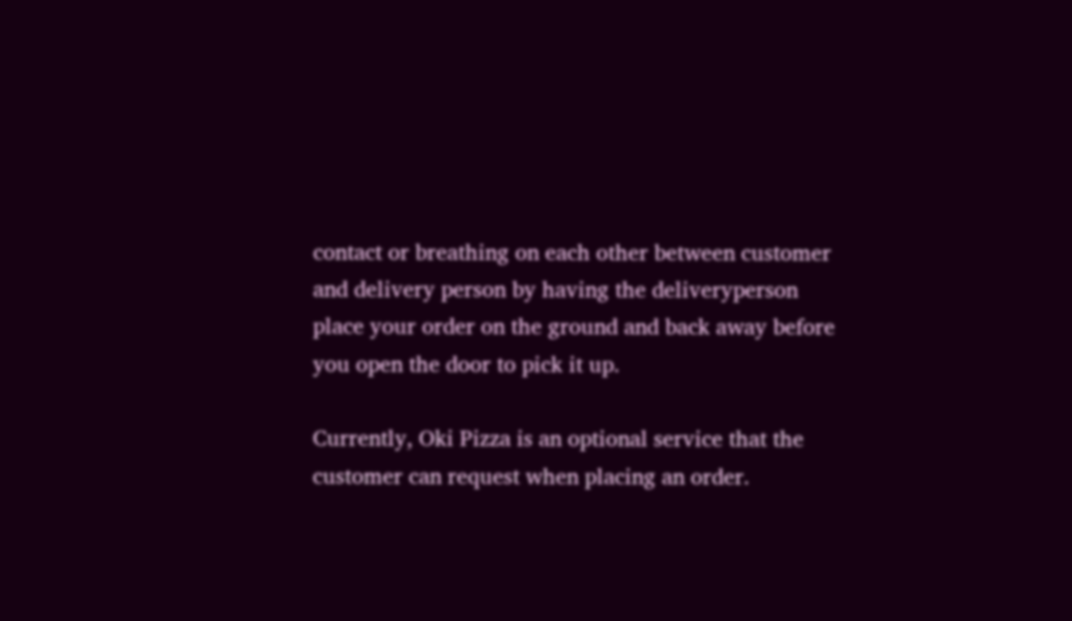contact or breathing on each other between customer and delivery person by having the deliveryperson place your order on the ground and back away before you open the door to pick it up.

Currently, Oki Pizza is an optional service that the customer can request when placing an order.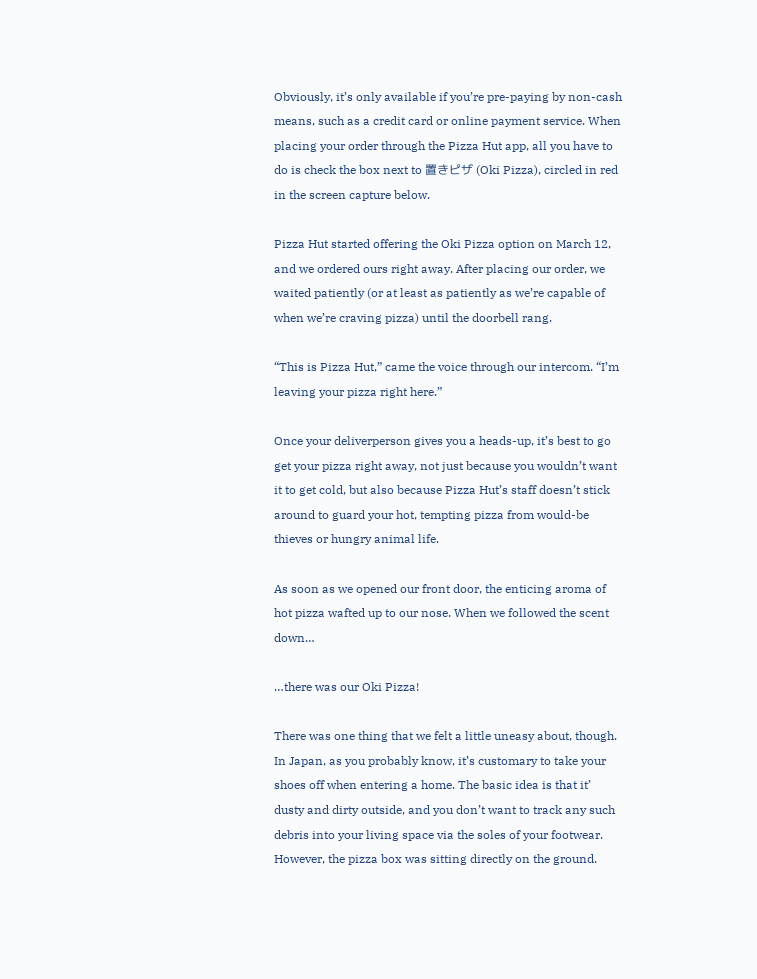Obviously, it’s only available if you’re pre-paying by non-cash means, such as a credit card or online payment service. When placing your order through the Pizza Hut app, all you have to do is check the box next to 置きピザ (Oki Pizza), circled in red in the screen capture below.

Pizza Hut started offering the Oki Pizza option on March 12, and we ordered ours right away. After placing our order, we waited patiently (or at least as patiently as we’re capable of when we’re craving pizza) until the doorbell rang.

“This is Pizza Hut,” came the voice through our intercom. “I’m leaving your pizza right here.”

Once your deliverperson gives you a heads-up, it’s best to go get your pizza right away, not just because you wouldn’t want it to get cold, but also because Pizza Hut’s staff doesn’t stick around to guard your hot, tempting pizza from would-be thieves or hungry animal life.

As soon as we opened our front door, the enticing aroma of hot pizza wafted up to our nose. When we followed the scent down…

…there was our Oki Pizza!

There was one thing that we felt a little uneasy about, though. In Japan, as you probably know, it’s customary to take your shoes off when entering a home. The basic idea is that it’ dusty and dirty outside, and you don’t want to track any such debris into your living space via the soles of your footwear. However, the pizza box was sitting directly on the ground.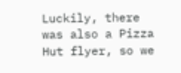Luckily, there was also a Pizza Hut flyer, so we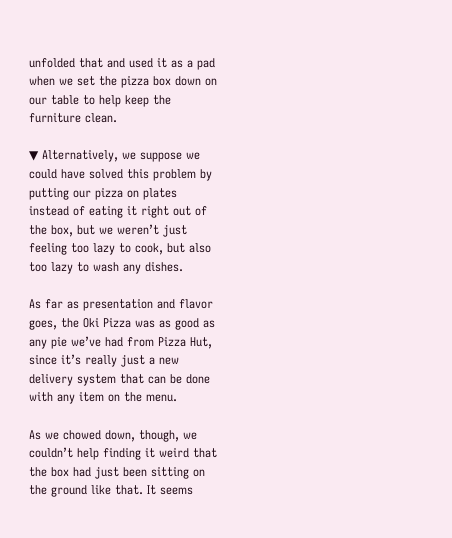unfolded that and used it as a pad when we set the pizza box down on our table to help keep the furniture clean.

▼ Alternatively, we suppose we could have solved this problem by putting our pizza on plates instead of eating it right out of the box, but we weren’t just feeling too lazy to cook, but also too lazy to wash any dishes.

As far as presentation and flavor goes, the Oki Pizza was as good as any pie we’ve had from Pizza Hut, since it’s really just a new delivery system that can be done with any item on the menu.

As we chowed down, though, we couldn’t help finding it weird that the box had just been sitting on the ground like that. It seems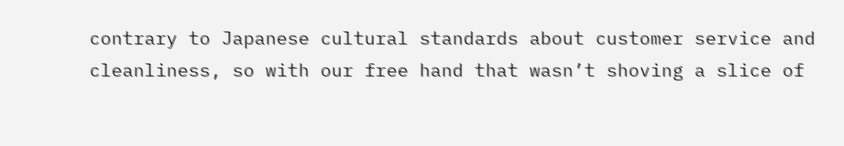contrary to Japanese cultural standards about customer service and cleanliness, so with our free hand that wasn’t shoving a slice of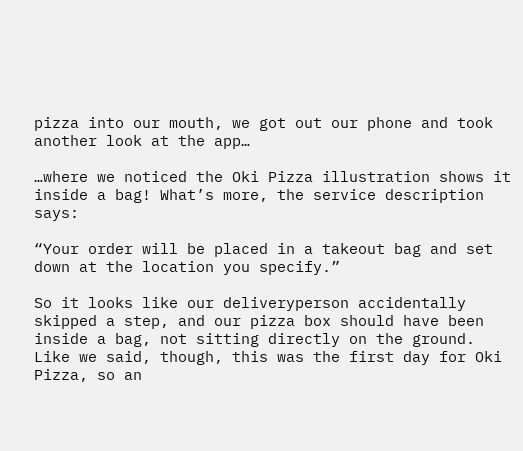pizza into our mouth, we got out our phone and took another look at the app…

…where we noticed the Oki Pizza illustration shows it inside a bag! What’s more, the service description says:

“Your order will be placed in a takeout bag and set down at the location you specify.”

So it looks like our deliveryperson accidentally skipped a step, and our pizza box should have been inside a bag, not sitting directly on the ground. Like we said, though, this was the first day for Oki Pizza, so an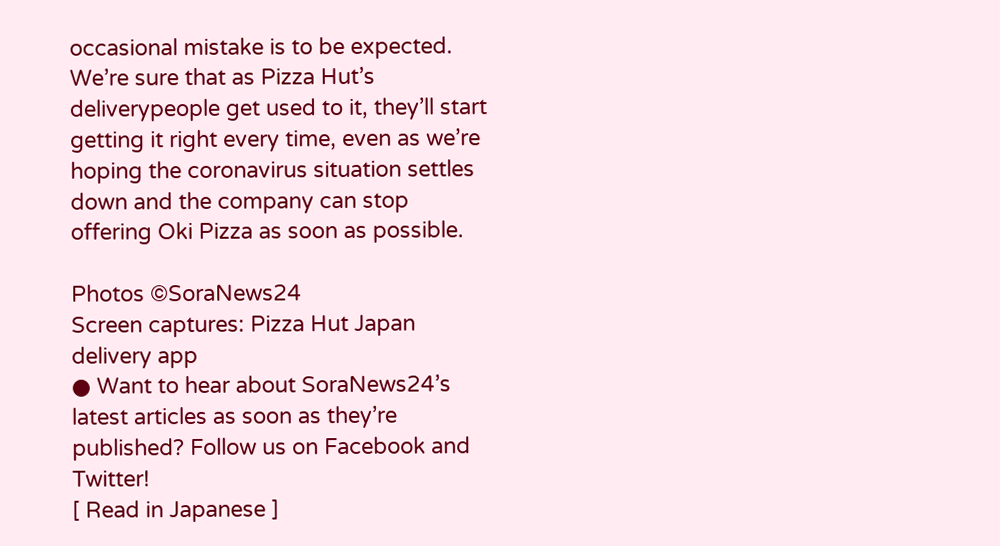occasional mistake is to be expected. We’re sure that as Pizza Hut’s deliverypeople get used to it, they’ll start getting it right every time, even as we’re hoping the coronavirus situation settles down and the company can stop offering Oki Pizza as soon as possible.

Photos ©SoraNews24
Screen captures: Pizza Hut Japan delivery app
● Want to hear about SoraNews24’s latest articles as soon as they’re published? Follow us on Facebook and Twitter!
[ Read in Japanese ]